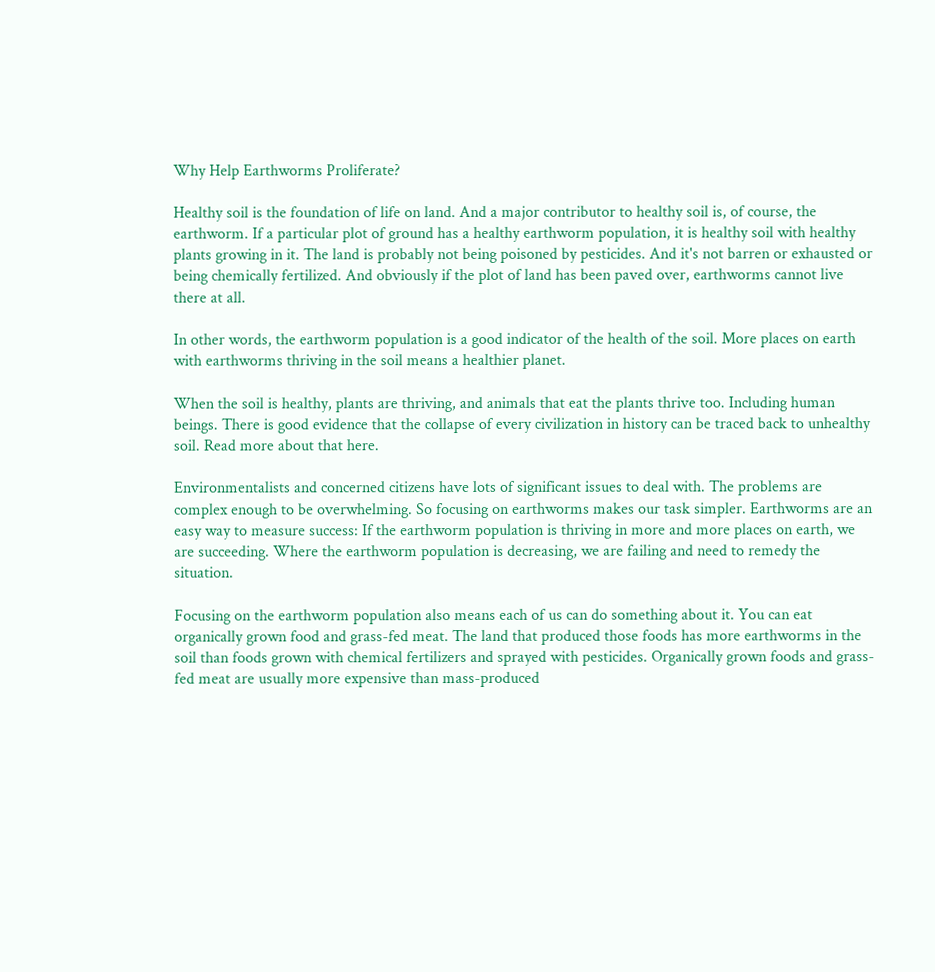Why Help Earthworms Proliferate?

Healthy soil is the foundation of life on land. And a major contributor to healthy soil is, of course, the earthworm. If a particular plot of ground has a healthy earthworm population, it is healthy soil with healthy plants growing in it. The land is probably not being poisoned by pesticides. And it's not barren or exhausted or being chemically fertilized. And obviously if the plot of land has been paved over, earthworms cannot live there at all.

In other words, the earthworm population is a good indicator of the health of the soil. More places on earth with earthworms thriving in the soil means a healthier planet.

When the soil is healthy, plants are thriving, and animals that eat the plants thrive too. Including human beings. There is good evidence that the collapse of every civilization in history can be traced back to unhealthy soil. Read more about that here.

Environmentalists and concerned citizens have lots of significant issues to deal with. The problems are complex enough to be overwhelming. So focusing on earthworms makes our task simpler. Earthworms are an easy way to measure success: If the earthworm population is thriving in more and more places on earth, we are succeeding. Where the earthworm population is decreasing, we are failing and need to remedy the situation.

Focusing on the earthworm population also means each of us can do something about it. You can eat organically grown food and grass-fed meat. The land that produced those foods has more earthworms in the soil than foods grown with chemical fertilizers and sprayed with pesticides. Organically grown foods and grass-fed meat are usually more expensive than mass-produced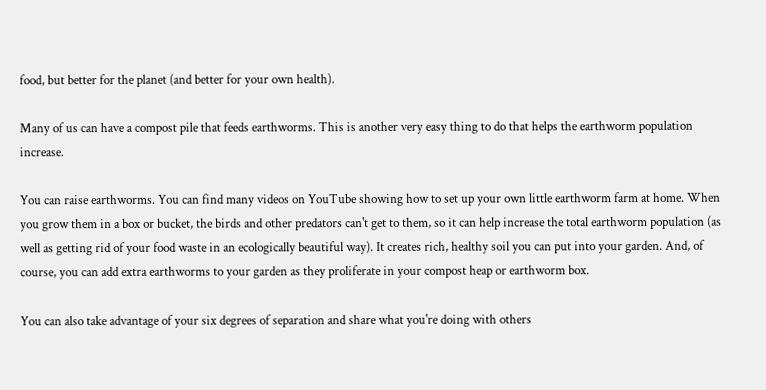food, but better for the planet (and better for your own health).

Many of us can have a compost pile that feeds earthworms. This is another very easy thing to do that helps the earthworm population increase.

You can raise earthworms. You can find many videos on YouTube showing how to set up your own little earthworm farm at home. When you grow them in a box or bucket, the birds and other predators can't get to them, so it can help increase the total earthworm population (as well as getting rid of your food waste in an ecologically beautiful way). It creates rich, healthy soil you can put into your garden. And, of course, you can add extra earthworms to your garden as they proliferate in your compost heap or earthworm box.

You can also take advantage of your six degrees of separation and share what you're doing with others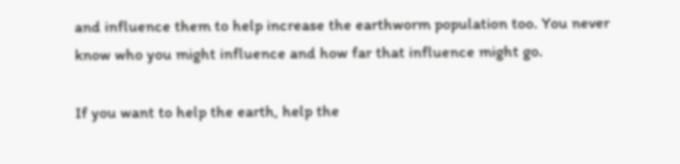and influence them to help increase the earthworm population too. You never know who you might influence and how far that influence might go.

If you want to help the earth, help the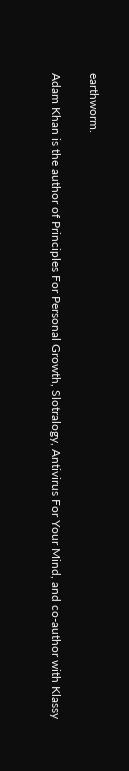earthworm.

Adam Khan is the author of Principles For Personal Growth, Slotralogy, Antivirus For Your Mind, and co-author with Klassy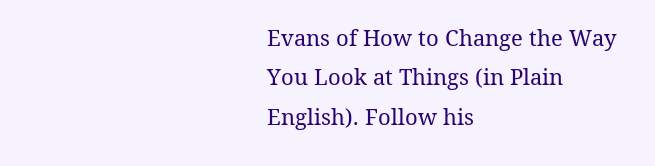Evans of How to Change the Way You Look at Things (in Plain English). Follow his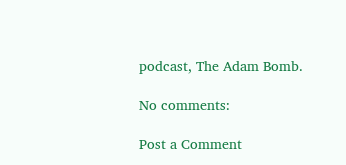podcast, The Adam Bomb.

No comments:

Post a Comment